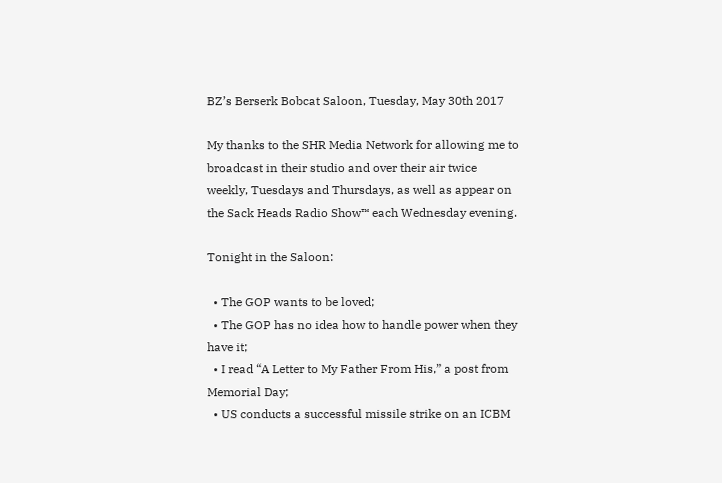BZ’s Berserk Bobcat Saloon, Tuesday, May 30th 2017

My thanks to the SHR Media Network for allowing me to broadcast in their studio and over their air twice weekly, Tuesdays and Thursdays, as well as appear on the Sack Heads Radio Show™ each Wednesday evening.

Tonight in the Saloon:

  • The GOP wants to be loved;
  • The GOP has no idea how to handle power when they have it;
  • I read “A Letter to My Father From His,” a post from Memorial Day;
  • US conducts a successful missile strike on an ICBM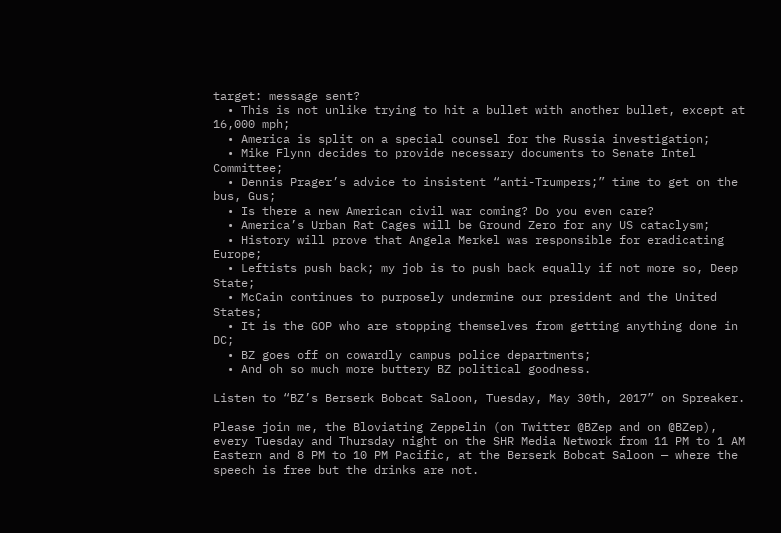target: message sent?
  • This is not unlike trying to hit a bullet with another bullet, except at 16,000 mph;
  • America is split on a special counsel for the Russia investigation;
  • Mike Flynn decides to provide necessary documents to Senate Intel Committee;
  • Dennis Prager’s advice to insistent “anti-Trumpers;” time to get on the bus, Gus;
  • Is there a new American civil war coming? Do you even care?
  • America’s Urban Rat Cages will be Ground Zero for any US cataclysm;
  • History will prove that Angela Merkel was responsible for eradicating Europe;
  • Leftists push back; my job is to push back equally if not more so, Deep State;
  • McCain continues to purposely undermine our president and the United States;
  • It is the GOP who are stopping themselves from getting anything done in DC;
  • BZ goes off on cowardly campus police departments;
  • And oh so much more buttery BZ political goodness.

Listen to “BZ’s Berserk Bobcat Saloon, Tuesday, May 30th, 2017” on Spreaker.

Please join me, the Bloviating Zeppelin (on Twitter @BZep and on @BZep), every Tuesday and Thursday night on the SHR Media Network from 11 PM to 1 AM Eastern and 8 PM to 10 PM Pacific, at the Berserk Bobcat Saloon — where the speech is free but the drinks are not.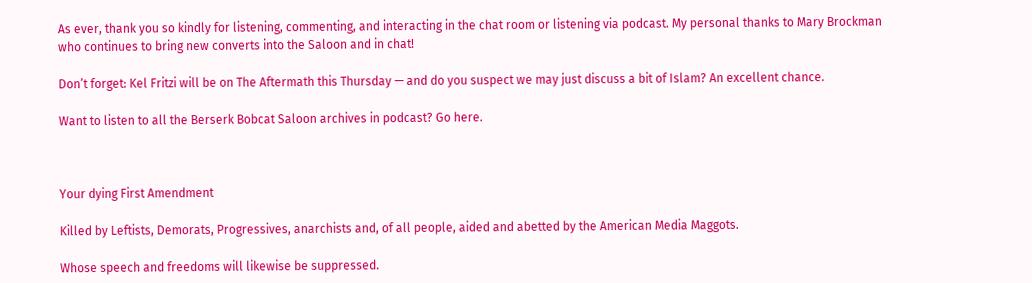As ever, thank you so kindly for listening, commenting, and interacting in the chat room or listening via podcast. My personal thanks to Mary Brockman who continues to bring new converts into the Saloon and in chat!

Don’t forget: Kel Fritzi will be on The Aftermath this Thursday — and do you suspect we may just discuss a bit of Islam? An excellent chance.

Want to listen to all the Berserk Bobcat Saloon archives in podcast? Go here.



Your dying First Amendment

Killed by Leftists, Demorats, Progressives, anarchists and, of all people, aided and abetted by the American Media Maggots.

Whose speech and freedoms will likewise be suppressed.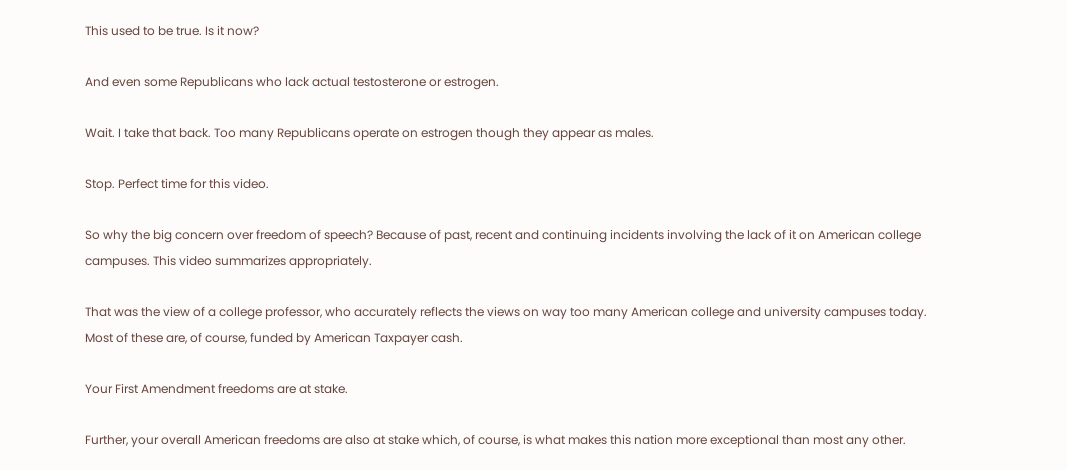This used to be true. Is it now?

And even some Republicans who lack actual testosterone or estrogen.

Wait. I take that back. Too many Republicans operate on estrogen though they appear as males.

Stop. Perfect time for this video.

So why the big concern over freedom of speech? Because of past, recent and continuing incidents involving the lack of it on American college campuses. This video summarizes appropriately.

That was the view of a college professor, who accurately reflects the views on way too many American college and university campuses today. Most of these are, of course, funded by American Taxpayer cash.

Your First Amendment freedoms are at stake.

Further, your overall American freedoms are also at stake which, of course, is what makes this nation more exceptional than most any other.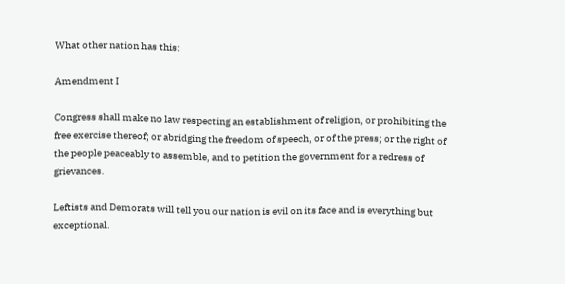What other nation has this:

Amendment I

Congress shall make no law respecting an establishment of religion, or prohibiting the free exercise thereof; or abridging the freedom of speech, or of the press; or the right of the people peaceably to assemble, and to petition the government for a redress of grievances.

Leftists and Demorats will tell you our nation is evil on its face and is everything but exceptional.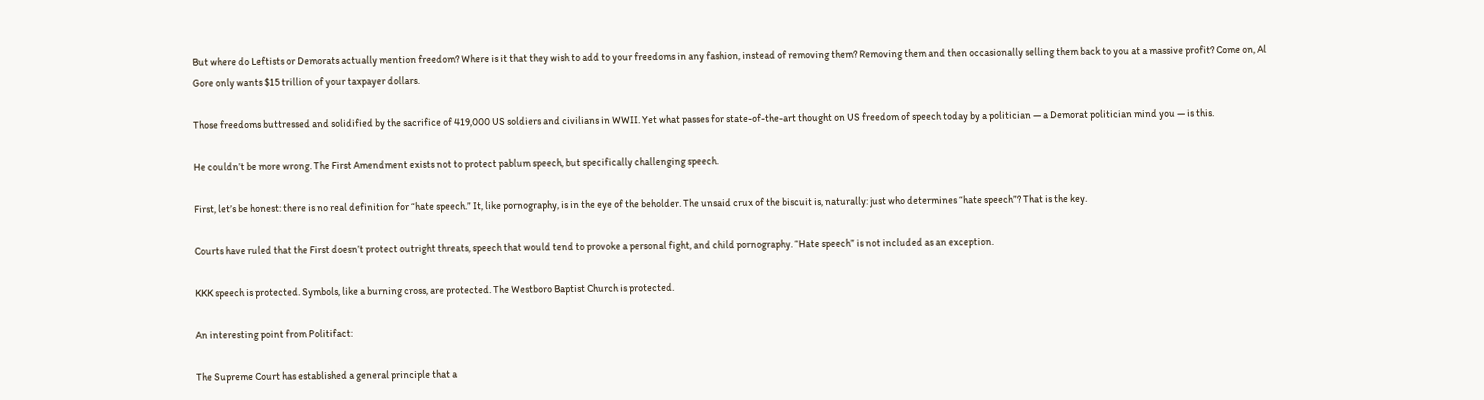But where do Leftists or Demorats actually mention freedom? Where is it that they wish to add to your freedoms in any fashion, instead of removing them? Removing them and then occasionally selling them back to you at a massive profit? Come on, Al Gore only wants $15 trillion of your taxpayer dollars.

Those freedoms buttressed and solidified by the sacrifice of 419,000 US soldiers and civilians in WWII. Yet what passes for state-of-the-art thought on US freedom of speech today by a politician — a Demorat politician mind you — is this.

He couldn’t be more wrong. The First Amendment exists not to protect pablum speech, but specifically challenging speech.

First, let’s be honest: there is no real definition for “hate speech.” It, like pornography, is in the eye of the beholder. The unsaid crux of the biscuit is, naturally: just who determines “hate speech”? That is the key.

Courts have ruled that the First doesn’t protect outright threats, speech that would tend to provoke a personal fight, and child pornography. “Hate speech” is not included as an exception.

KKK speech is protected. Symbols, like a burning cross, are protected. The Westboro Baptist Church is protected.

An interesting point from Politifact:

The Supreme Court has established a general principle that a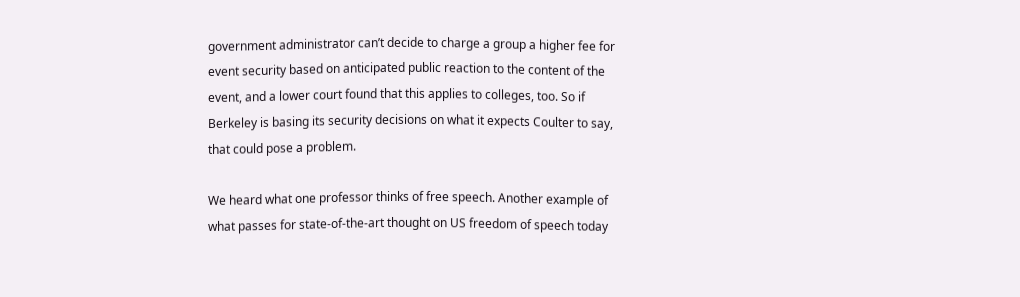government administrator can’t decide to charge a group a higher fee for event security based on anticipated public reaction to the content of the event, and a lower court found that this applies to colleges, too. So if Berkeley is basing its security decisions on what it expects Coulter to say, that could pose a problem.

We heard what one professor thinks of free speech. Another example of what passes for state-of-the-art thought on US freedom of speech today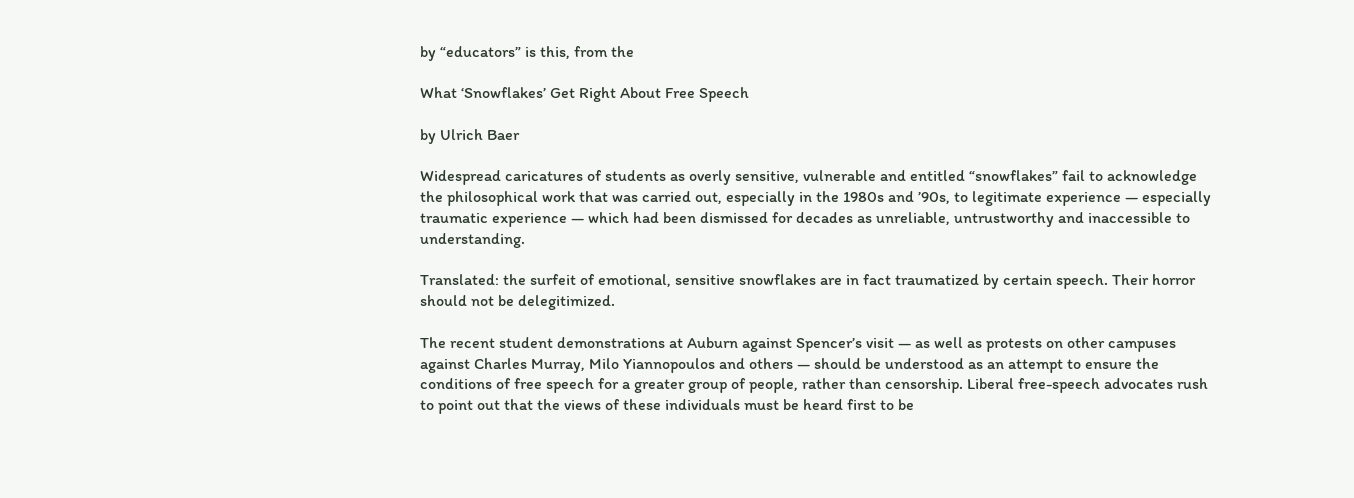by “educators” is this, from the

What ‘Snowflakes’ Get Right About Free Speech

by Ulrich Baer

Widespread caricatures of students as overly sensitive, vulnerable and entitled “snowflakes” fail to acknowledge the philosophical work that was carried out, especially in the 1980s and ’90s, to legitimate experience — especially traumatic experience — which had been dismissed for decades as unreliable, untrustworthy and inaccessible to understanding.

Translated: the surfeit of emotional, sensitive snowflakes are in fact traumatized by certain speech. Their horror should not be delegitimized.

The recent student demonstrations at Auburn against Spencer’s visit — as well as protests on other campuses against Charles Murray, Milo Yiannopoulos and others — should be understood as an attempt to ensure the conditions of free speech for a greater group of people, rather than censorship. Liberal free-speech advocates rush to point out that the views of these individuals must be heard first to be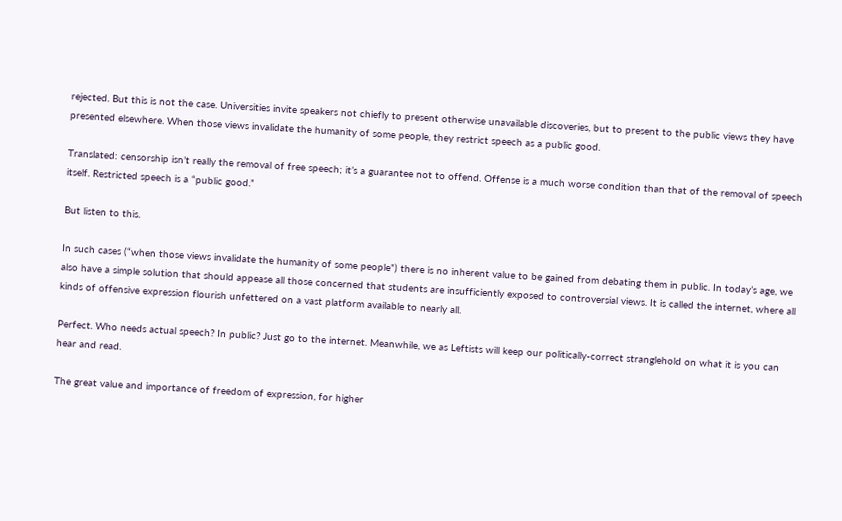rejected. But this is not the case. Universities invite speakers not chiefly to present otherwise unavailable discoveries, but to present to the public views they have presented elsewhere. When those views invalidate the humanity of some people, they restrict speech as a public good.

Translated: censorship isn’t really the removal of free speech; it’s a guarantee not to offend. Offense is a much worse condition than that of the removal of speech itself. Restricted speech is a “public good.”

But listen to this.

In such cases (“when those views invalidate the humanity of some people”) there is no inherent value to be gained from debating them in public. In today’s age, we also have a simple solution that should appease all those concerned that students are insufficiently exposed to controversial views. It is called the internet, where all kinds of offensive expression flourish unfettered on a vast platform available to nearly all.

Perfect. Who needs actual speech? In public? Just go to the internet. Meanwhile, we as Leftists will keep our politically-correct stranglehold on what it is you can hear and read.

The great value and importance of freedom of expression, for higher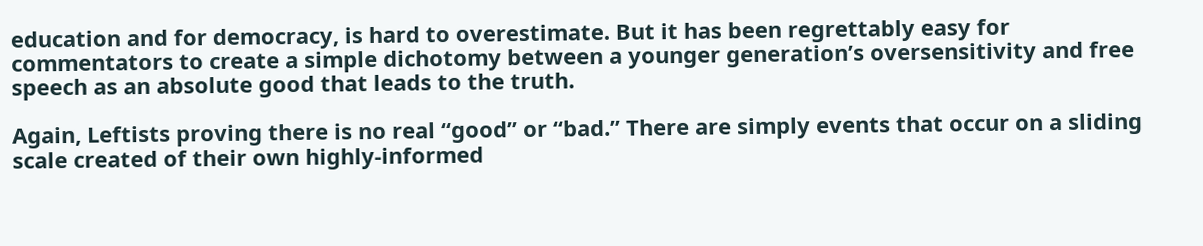education and for democracy, is hard to overestimate. But it has been regrettably easy for commentators to create a simple dichotomy between a younger generation’s oversensitivity and free speech as an absolute good that leads to the truth.

Again, Leftists proving there is no real “good” or “bad.” There are simply events that occur on a sliding scale created of their own highly-informed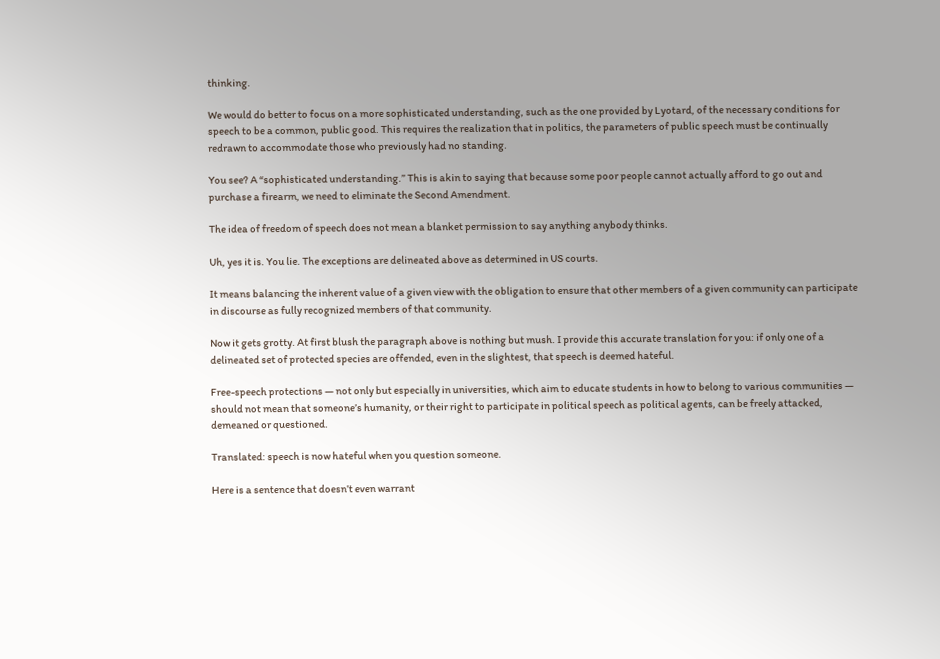thinking.

We would do better to focus on a more sophisticated understanding, such as the one provided by Lyotard, of the necessary conditions for speech to be a common, public good. This requires the realization that in politics, the parameters of public speech must be continually redrawn to accommodate those who previously had no standing.

You see? A “sophisticated understanding.” This is akin to saying that because some poor people cannot actually afford to go out and purchase a firearm, we need to eliminate the Second Amendment.

The idea of freedom of speech does not mean a blanket permission to say anything anybody thinks.

Uh, yes it is. You lie. The exceptions are delineated above as determined in US courts.

It means balancing the inherent value of a given view with the obligation to ensure that other members of a given community can participate in discourse as fully recognized members of that community.

Now it gets grotty. At first blush the paragraph above is nothing but mush. I provide this accurate translation for you: if only one of a delineated set of protected species are offended, even in the slightest, that speech is deemed hateful.

Free-speech protections — not only but especially in universities, which aim to educate students in how to belong to various communities — should not mean that someone’s humanity, or their right to participate in political speech as political agents, can be freely attacked, demeaned or questioned.

Translated: speech is now hateful when you question someone.

Here is a sentence that doesn’t even warrant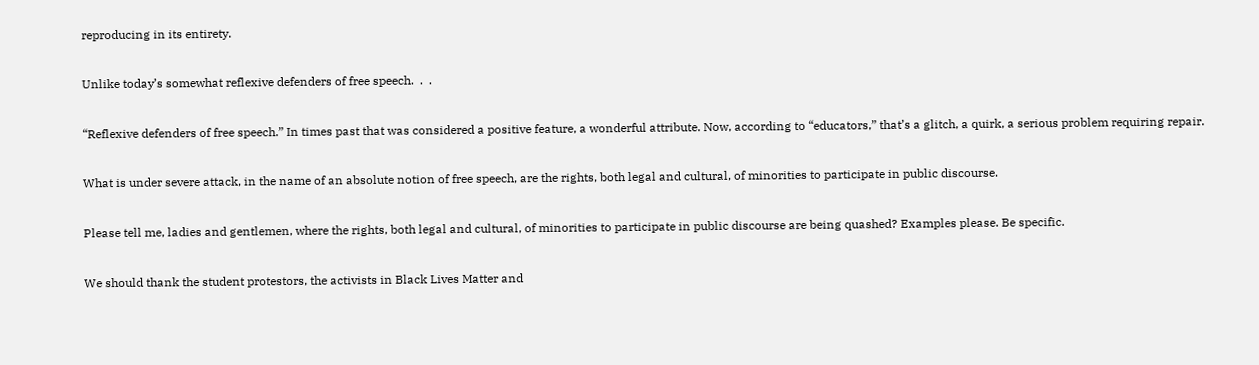reproducing in its entirety.

Unlike today’s somewhat reflexive defenders of free speech.  .  .

“Reflexive defenders of free speech.” In times past that was considered a positive feature, a wonderful attribute. Now, according to “educators,” that’s a glitch, a quirk, a serious problem requiring repair.

What is under severe attack, in the name of an absolute notion of free speech, are the rights, both legal and cultural, of minorities to participate in public discourse.

Please tell me, ladies and gentlemen, where the rights, both legal and cultural, of minorities to participate in public discourse are being quashed? Examples please. Be specific.

We should thank the student protestors, the activists in Black Lives Matter and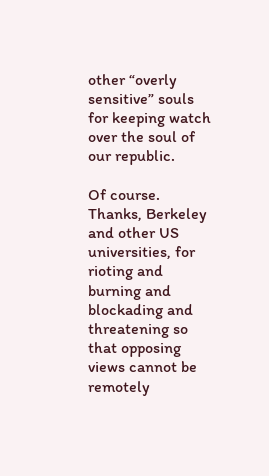other “overly sensitive” souls for keeping watch over the soul of our republic.

Of course. Thanks, Berkeley and other US universities, for rioting and burning and blockading and threatening so that opposing views cannot be remotely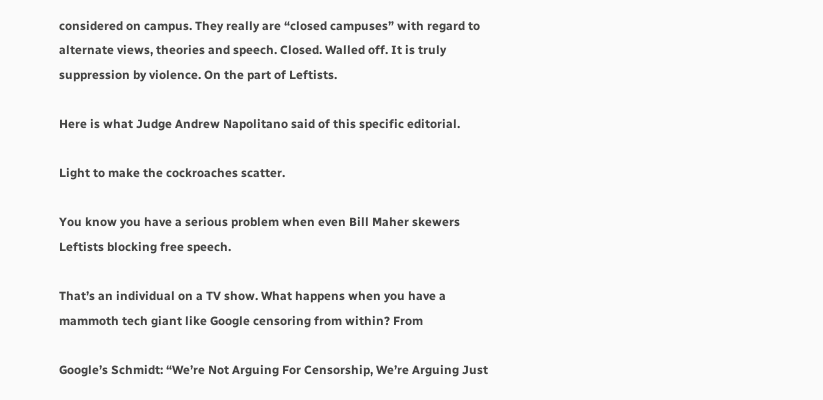considered on campus. They really are “closed campuses” with regard to alternate views, theories and speech. Closed. Walled off. It is truly suppression by violence. On the part of Leftists.

Here is what Judge Andrew Napolitano said of this specific editorial.

Light to make the cockroaches scatter.

You know you have a serious problem when even Bill Maher skewers Leftists blocking free speech.

That’s an individual on a TV show. What happens when you have a mammoth tech giant like Google censoring from within? From

Google’s Schmidt: “We’re Not Arguing For Censorship, We’re Arguing Just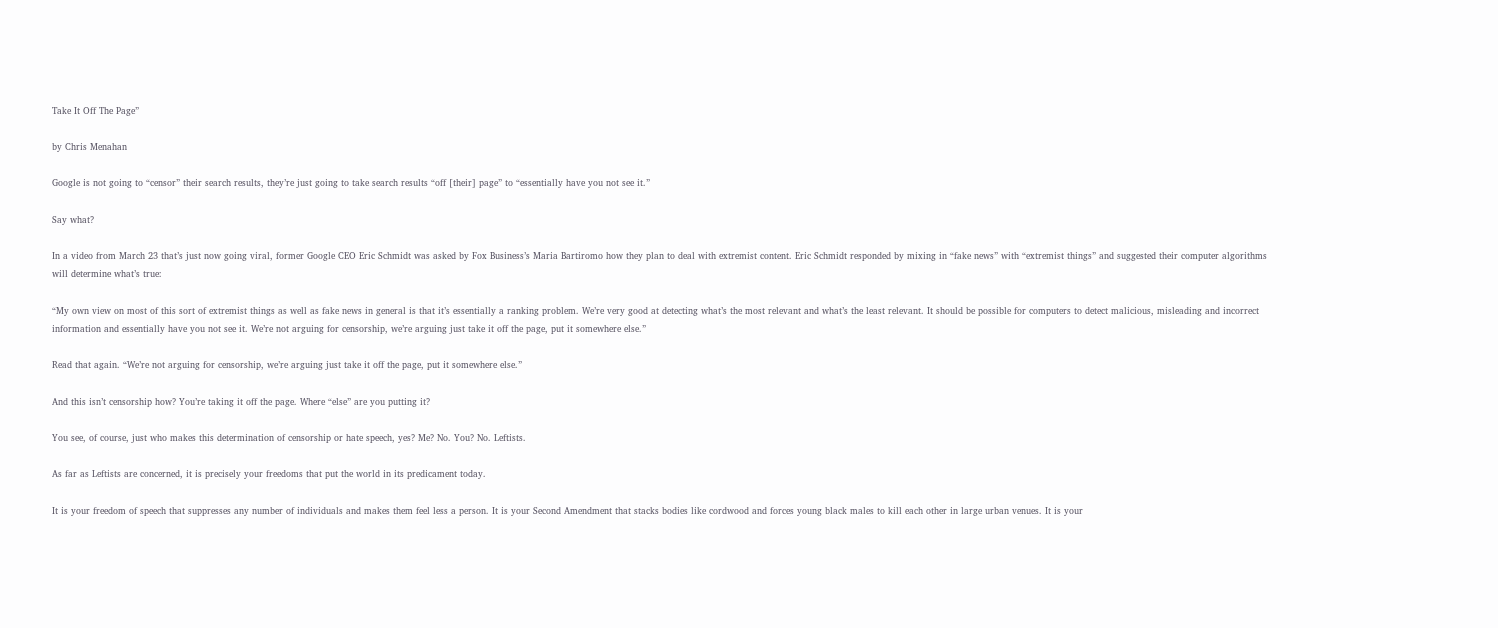Take It Off The Page”

by Chris Menahan

Google is not going to “censor” their search results, they’re just going to take search results “off [their] page” to “essentially have you not see it.”

Say what?

In a video from March 23 that’s just now going viral, former Google CEO Eric Schmidt was asked by Fox Business’s Maria Bartiromo how they plan to deal with extremist content. Eric Schmidt responded by mixing in “fake news” with “extremist things” and suggested their computer algorithms will determine what’s true:

“My own view on most of this sort of extremist things as well as fake news in general is that it’s essentially a ranking problem. We’re very good at detecting what’s the most relevant and what’s the least relevant. It should be possible for computers to detect malicious, misleading and incorrect information and essentially have you not see it. We’re not arguing for censorship, we’re arguing just take it off the page, put it somewhere else.”

Read that again. “We’re not arguing for censorship, we’re arguing just take it off the page, put it somewhere else.”

And this isn’t censorship how? You’re taking it off the page. Where “else” are you putting it?

You see, of course, just who makes this determination of censorship or hate speech, yes? Me? No. You? No. Leftists.

As far as Leftists are concerned, it is precisely your freedoms that put the world in its predicament today.

It is your freedom of speech that suppresses any number of individuals and makes them feel less a person. It is your Second Amendment that stacks bodies like cordwood and forces young black males to kill each other in large urban venues. It is your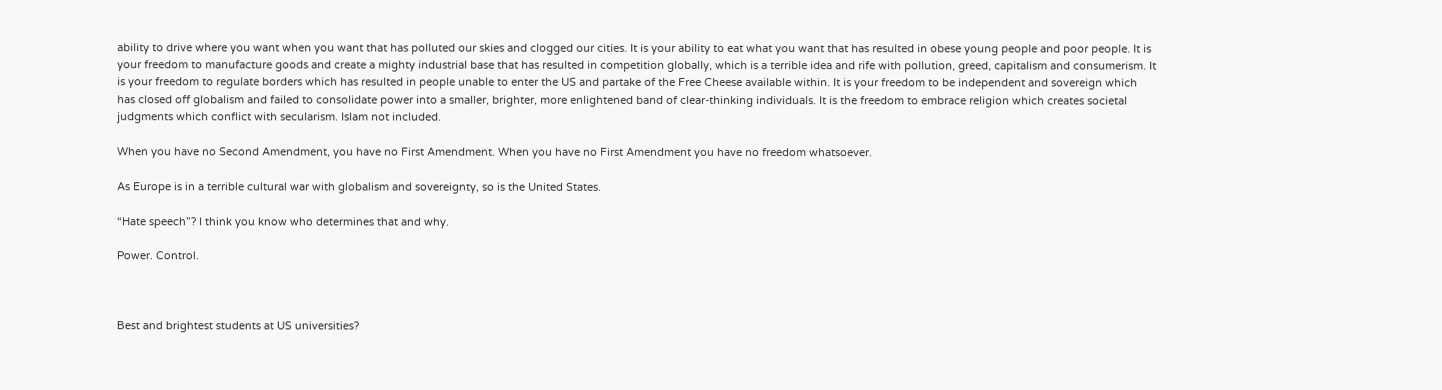ability to drive where you want when you want that has polluted our skies and clogged our cities. It is your ability to eat what you want that has resulted in obese young people and poor people. It is your freedom to manufacture goods and create a mighty industrial base that has resulted in competition globally, which is a terrible idea and rife with pollution, greed, capitalism and consumerism. It is your freedom to regulate borders which has resulted in people unable to enter the US and partake of the Free Cheese available within. It is your freedom to be independent and sovereign which has closed off globalism and failed to consolidate power into a smaller, brighter, more enlightened band of clear-thinking individuals. It is the freedom to embrace religion which creates societal judgments which conflict with secularism. Islam not included.

When you have no Second Amendment, you have no First Amendment. When you have no First Amendment you have no freedom whatsoever.

As Europe is in a terrible cultural war with globalism and sovereignty, so is the United States.

“Hate speech”? I think you know who determines that and why.

Power. Control.



Best and brightest students at US universities?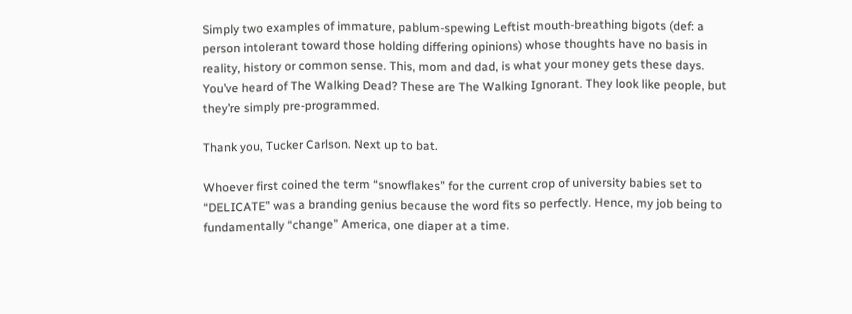Simply two examples of immature, pablum-spewing Leftist mouth-breathing bigots (def: a person intolerant toward those holding differing opinions) whose thoughts have no basis in reality, history or common sense. This, mom and dad, is what your money gets these days. You’ve heard of The Walking Dead? These are The Walking Ignorant. They look like people, but they’re simply pre-programmed.

Thank you, Tucker Carlson. Next up to bat.

Whoever first coined the term “snowflakes” for the current crop of university babies set to “DELICATE” was a branding genius because the word fits so perfectly. Hence, my job being to fundamentally “change” America, one diaper at a time.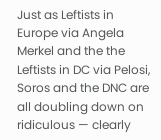Just as Leftists in Europe via Angela Merkel and the the Leftists in DC via Pelosi, Soros and the DNC are all doubling down on ridiculous — clearly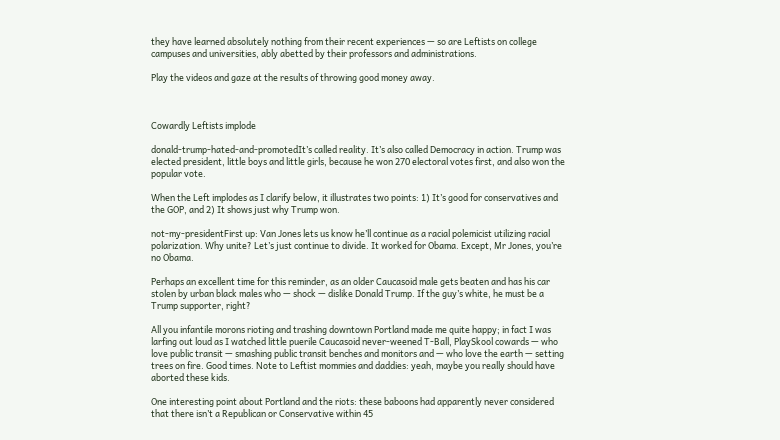they have learned absolutely nothing from their recent experiences — so are Leftists on college campuses and universities, ably abetted by their professors and administrations.

Play the videos and gaze at the results of throwing good money away.



Cowardly Leftists implode

donald-trump-hated-and-promotedIt’s called reality. It’s also called Democracy in action. Trump was elected president, little boys and little girls, because he won 270 electoral votes first, and also won the popular vote.

When the Left implodes as I clarify below, it illustrates two points: 1) It’s good for conservatives and the GOP, and 2) It shows just why Trump won.

not-my-presidentFirst up: Van Jones lets us know he’ll continue as a racial polemicist utilizing racial polarization. Why unite? Let’s just continue to divide. It worked for Obama. Except, Mr Jones, you’re no Obama.

Perhaps an excellent time for this reminder, as an older Caucasoid male gets beaten and has his car stolen by urban black males who — shock — dislike Donald Trump. If the guy’s white, he must be a Trump supporter, right?

All you infantile morons rioting and trashing downtown Portland made me quite happy; in fact I was larfing out loud as I watched little puerile Caucasoid never-weened T-Ball, PlaySkool cowards — who love public transit — smashing public transit benches and monitors and — who love the earth — setting trees on fire. Good times. Note to Leftist mommies and daddies: yeah, maybe you really should have aborted these kids.

One interesting point about Portland and the riots: these baboons had apparently never considered that there isn’t a Republican or Conservative within 45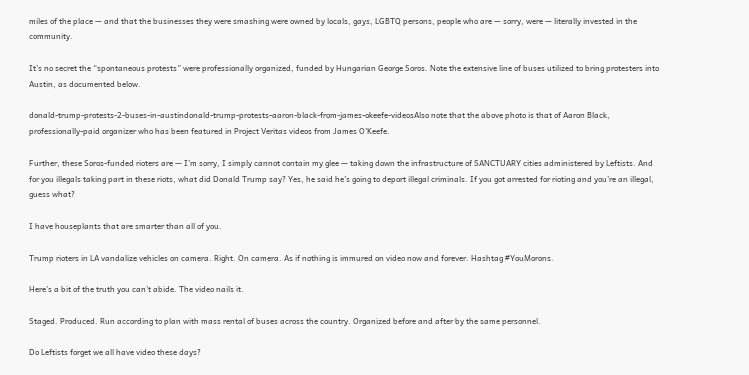miles of the place — and that the businesses they were smashing were owned by locals, gays, LGBTQ persons, people who are — sorry, were — literally invested in the community.

It’s no secret the “spontaneous protests” were professionally organized, funded by Hungarian George Soros. Note the extensive line of buses utilized to bring protesters into Austin, as documented below.

donald-trump-protests-2-buses-in-austindonald-trump-protests-aaron-black-from-james-okeefe-videosAlso note that the above photo is that of Aaron Black, professionally-paid organizer who has been featured in Project Veritas videos from James O’Keefe.

Further, these Soros-funded rioters are — I’m sorry, I simply cannot contain my glee — taking down the infrastructure of SANCTUARY cities administered by Leftists. And for you illegals taking part in these riots, what did Donald Trump say? Yes, he said he’s going to deport illegal criminals. If you got arrested for rioting and you’re an illegal, guess what?

I have houseplants that are smarter than all of you.

Trump rioters in LA vandalize vehicles on camera. Right. On camera. As if nothing is immured on video now and forever. Hashtag #YouMorons.

Here’s a bit of the truth you can’t abide. The video nails it.

Staged. Produced. Run according to plan with mass rental of buses across the country. Organized before and after by the same personnel.

Do Leftists forget we all have video these days?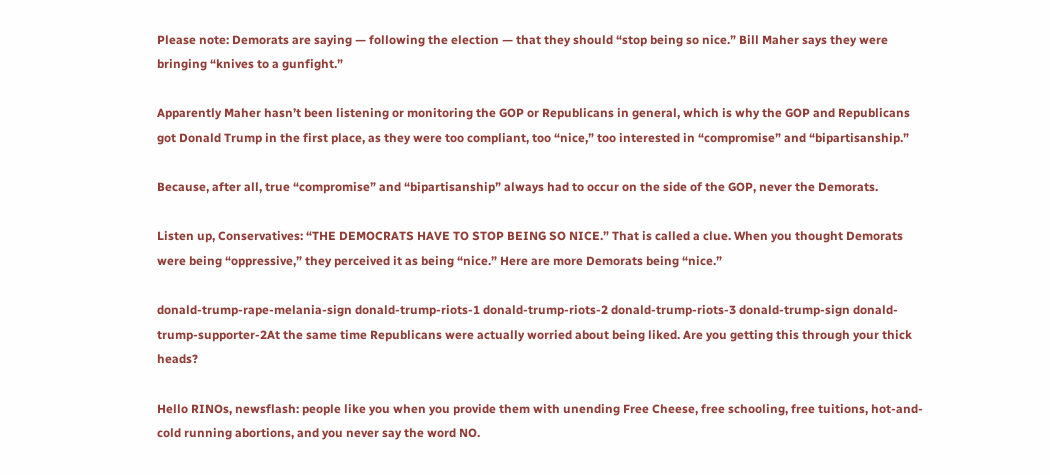Please note: Demorats are saying — following the election — that they should “stop being so nice.” Bill Maher says they were bringing “knives to a gunfight.”

Apparently Maher hasn’t been listening or monitoring the GOP or Republicans in general, which is why the GOP and Republicans got Donald Trump in the first place, as they were too compliant, too “nice,” too interested in “compromise” and “bipartisanship.”

Because, after all, true “compromise” and “bipartisanship” always had to occur on the side of the GOP, never the Demorats.

Listen up, Conservatives: “THE DEMOCRATS HAVE TO STOP BEING SO NICE.” That is called a clue. When you thought Demorats were being “oppressive,” they perceived it as being “nice.” Here are more Demorats being “nice.”

donald-trump-rape-melania-sign donald-trump-riots-1 donald-trump-riots-2 donald-trump-riots-3 donald-trump-sign donald-trump-supporter-2At the same time Republicans were actually worried about being liked. Are you getting this through your thick heads?

Hello RINOs, newsflash: people like you when you provide them with unending Free Cheese, free schooling, free tuitions, hot-and-cold running abortions, and you never say the word NO.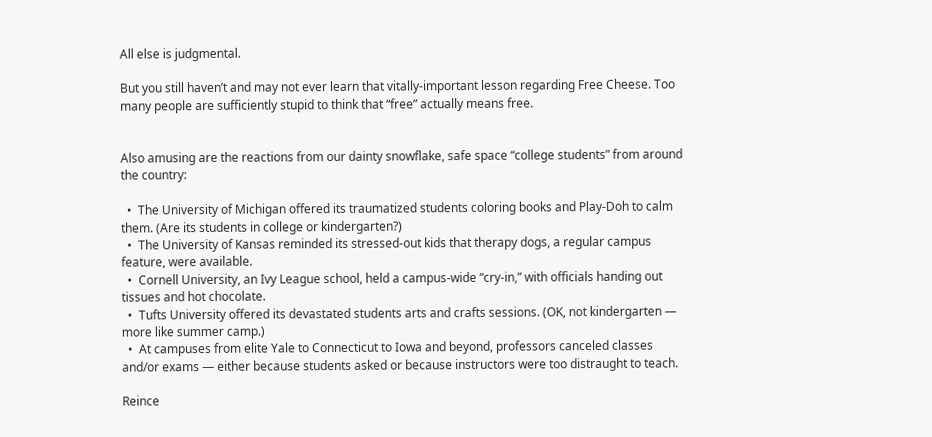All else is judgmental.

But you still haven’t and may not ever learn that vitally-important lesson regarding Free Cheese. Too many people are sufficiently stupid to think that “free” actually means free.


Also amusing are the reactions from our dainty snowflake, safe space “college students” from around the country:

  •  The University of Michigan offered its traumatized students coloring books and Play-Doh to calm them. (Are its students in college or kindergarten?)
  •  The University of Kansas reminded its stressed-out kids that therapy dogs, a regular campus feature, were available.
  •  Cornell University, an Ivy League school, held a campus-wide “cry-in,” with officials handing out tissues and hot chocolate.
  •  Tufts University offered its devastated students arts and crafts sessions. (OK, not kindergarten — more like summer camp.)
  •  At campuses from elite Yale to Connecticut to Iowa and beyond, professors canceled classes and/or exams — either because students asked or because instructors were too distraught to teach.

Reince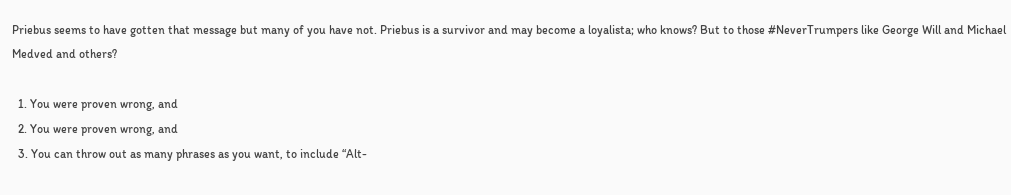Priebus seems to have gotten that message but many of you have not. Priebus is a survivor and may become a loyalista; who knows? But to those #NeverTrumpers like George Will and Michael Medved and others?

  1. You were proven wrong, and
  2. You were proven wrong, and
  3. You can throw out as many phrases as you want, to include “Alt-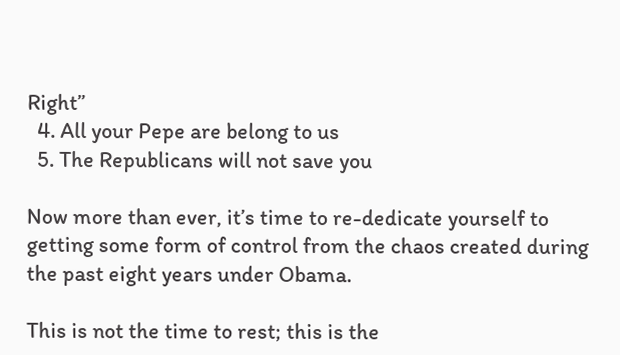Right”
  4. All your Pepe are belong to us
  5. The Republicans will not save you

Now more than ever, it’s time to re-dedicate yourself to getting some form of control from the chaos created during the past eight years under Obama.

This is not the time to rest; this is the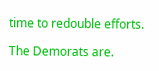time to redouble efforts.

The Demorats are.